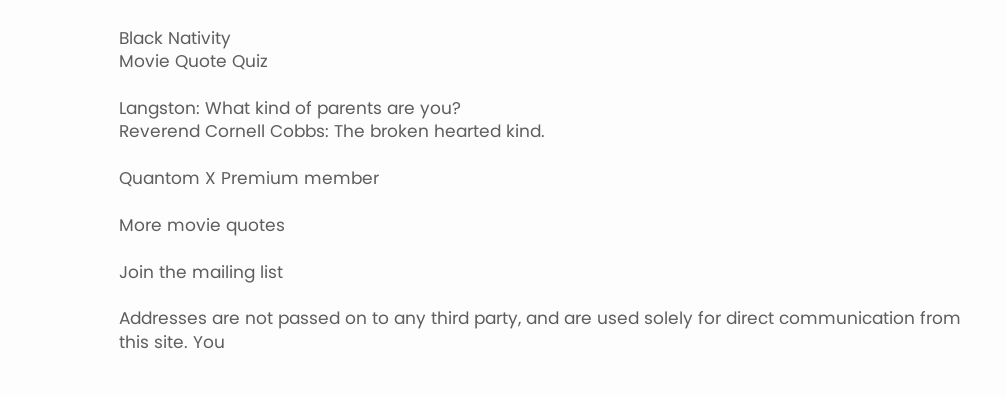Black Nativity
Movie Quote Quiz

Langston: What kind of parents are you?
Reverend Cornell Cobbs: The broken hearted kind.

Quantom X Premium member

More movie quotes

Join the mailing list

Addresses are not passed on to any third party, and are used solely for direct communication from this site. You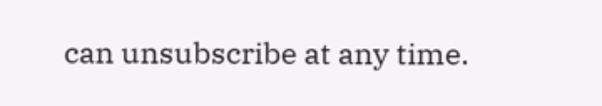can unsubscribe at any time.